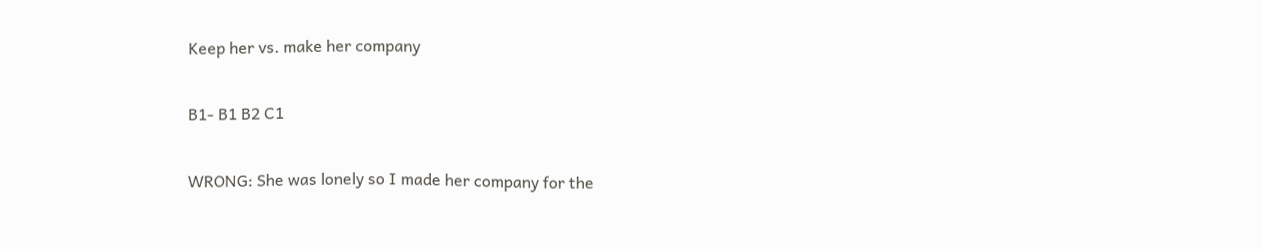Keep her vs. make her company

B1- B1 B2 C1

WRONG: She was lonely so I made her company for the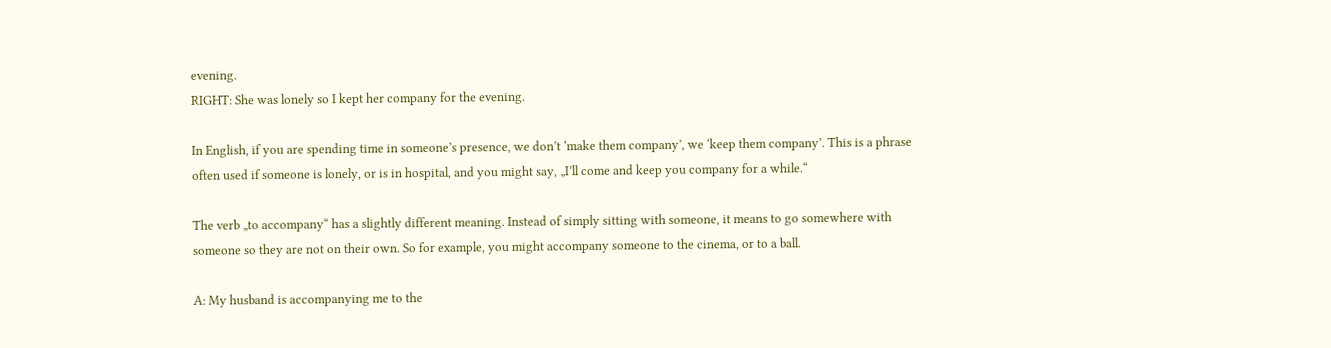evening.
RIGHT: She was lonely so I kept her company for the evening.

In English, if you are spending time in someone’s presence, we don’t ‘make them company’, we ‘keep them company’. This is a phrase often used if someone is lonely, or is in hospital, and you might say, „I’ll come and keep you company for a while.“

The verb „to accompany“ has a slightly different meaning. Instead of simply sitting with someone, it means to go somewhere with someone so they are not on their own. So for example, you might accompany someone to the cinema, or to a ball.

A: My husband is accompanying me to the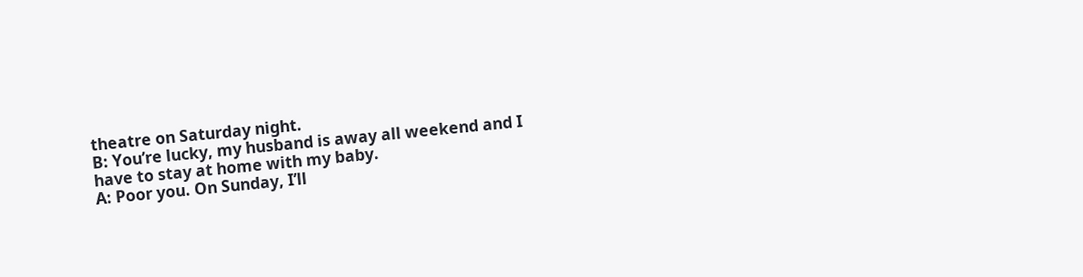theatre on Saturday night.
B: You’re lucky, my husband is away all weekend and I have to stay at home with my baby.
A: Poor you. On Sunday, I’ll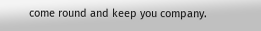come round and keep you company.